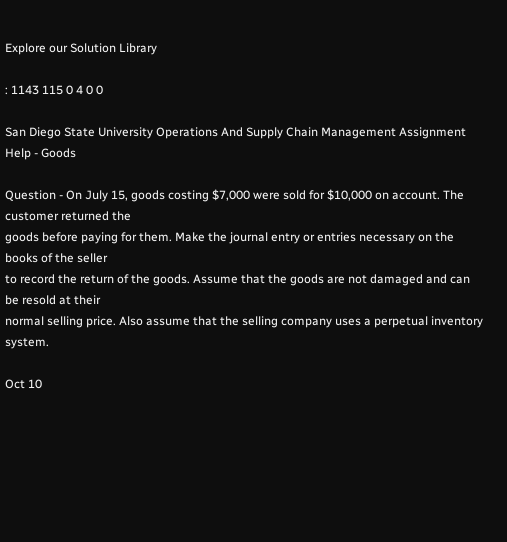Explore our Solution Library

: 1143 115 0 4 0 0

San Diego State University Operations And Supply Chain Management Assignment Help - Goods

Question - On July 15, goods costing $7,000 were sold for $10,000 on account. The customer returned the
goods before paying for them. Make the journal entry or entries necessary on the books of the seller
to record the return of the goods. Assume that the goods are not damaged and can be resold at their
normal selling price. Also assume that the selling company uses a perpetual inventory system.

Oct 10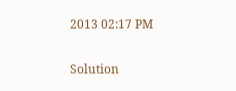2013 02:17 PM

Solution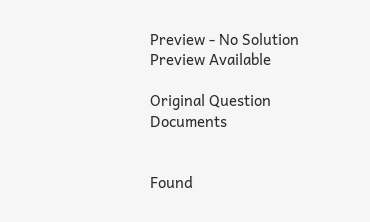Preview - No Solution Preview Available

Original Question Documents


Found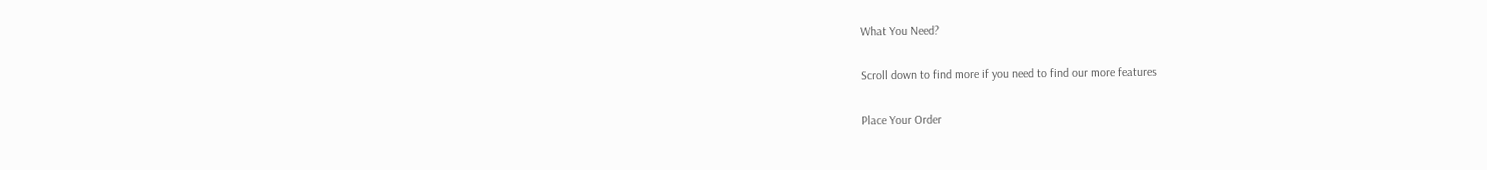What You Need?

Scroll down to find more if you need to find our more features

Place Your Order